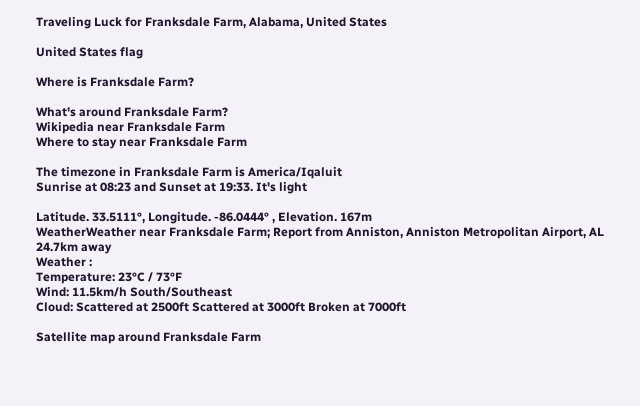Traveling Luck for Franksdale Farm, Alabama, United States

United States flag

Where is Franksdale Farm?

What's around Franksdale Farm?
Wikipedia near Franksdale Farm
Where to stay near Franksdale Farm

The timezone in Franksdale Farm is America/Iqaluit
Sunrise at 08:23 and Sunset at 19:33. It's light

Latitude. 33.5111°, Longitude. -86.0444° , Elevation. 167m
WeatherWeather near Franksdale Farm; Report from Anniston, Anniston Metropolitan Airport, AL 24.7km away
Weather :
Temperature: 23°C / 73°F
Wind: 11.5km/h South/Southeast
Cloud: Scattered at 2500ft Scattered at 3000ft Broken at 7000ft

Satellite map around Franksdale Farm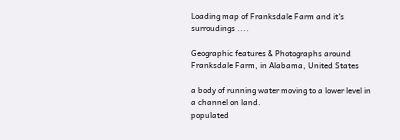Loading map of Franksdale Farm and it's surroudings ....

Geographic features & Photographs around Franksdale Farm, in Alabama, United States

a body of running water moving to a lower level in a channel on land.
populated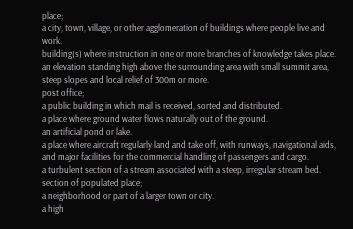place;
a city, town, village, or other agglomeration of buildings where people live and work.
building(s) where instruction in one or more branches of knowledge takes place.
an elevation standing high above the surrounding area with small summit area, steep slopes and local relief of 300m or more.
post office;
a public building in which mail is received, sorted and distributed.
a place where ground water flows naturally out of the ground.
an artificial pond or lake.
a place where aircraft regularly land and take off, with runways, navigational aids, and major facilities for the commercial handling of passengers and cargo.
a turbulent section of a stream associated with a steep, irregular stream bed.
section of populated place;
a neighborhood or part of a larger town or city.
a high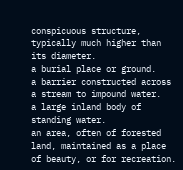conspicuous structure, typically much higher than its diameter.
a burial place or ground.
a barrier constructed across a stream to impound water.
a large inland body of standing water.
an area, often of forested land, maintained as a place of beauty, or for recreation.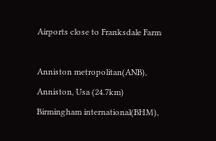Airports close to Franksdale Farm

Anniston metropolitan(ANB), Anniston, Usa (24.7km)
Birmingham international(BHM),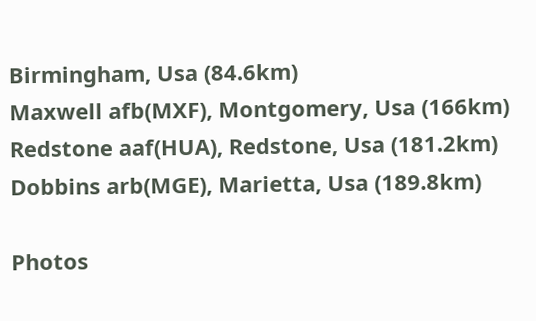Birmingham, Usa (84.6km)
Maxwell afb(MXF), Montgomery, Usa (166km)
Redstone aaf(HUA), Redstone, Usa (181.2km)
Dobbins arb(MGE), Marietta, Usa (189.8km)

Photos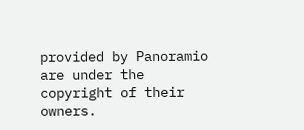provided by Panoramio are under the copyright of their owners.